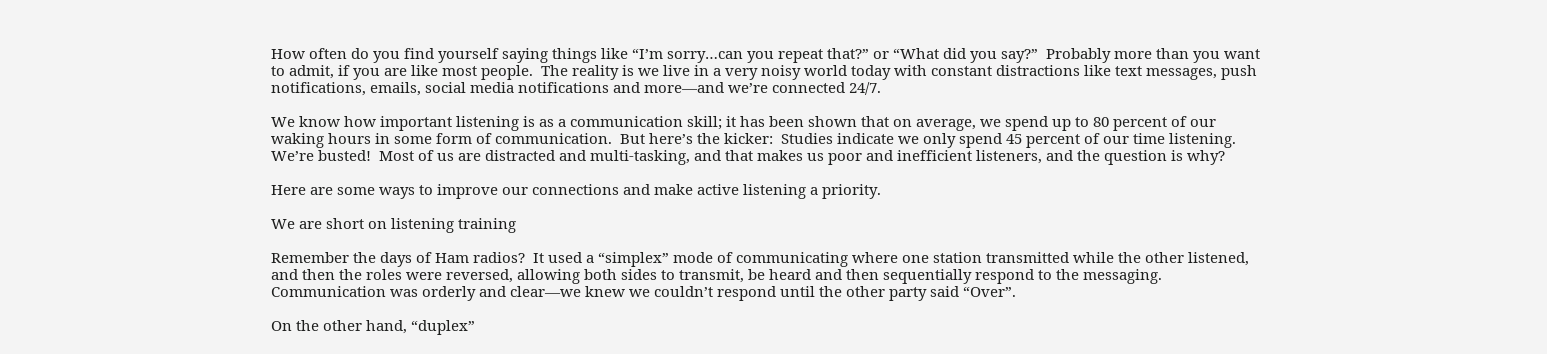How often do you find yourself saying things like “I’m sorry…can you repeat that?” or “What did you say?”  Probably more than you want to admit, if you are like most people.  The reality is we live in a very noisy world today with constant distractions like text messages, push notifications, emails, social media notifications and more—and we’re connected 24/7.

We know how important listening is as a communication skill; it has been shown that on average, we spend up to 80 percent of our waking hours in some form of communication.  But here’s the kicker:  Studies indicate we only spend 45 percent of our time listening.  We’re busted!  Most of us are distracted and multi-tasking, and that makes us poor and inefficient listeners, and the question is why?

Here are some ways to improve our connections and make active listening a priority.

We are short on listening training

Remember the days of Ham radios?  It used a “simplex” mode of communicating where one station transmitted while the other listened, and then the roles were reversed, allowing both sides to transmit, be heard and then sequentially respond to the messaging.  Communication was orderly and clear—we knew we couldn’t respond until the other party said “Over”.

On the other hand, “duplex”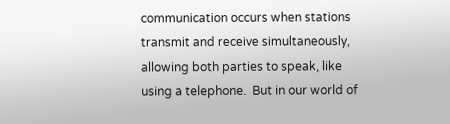communication occurs when stations transmit and receive simultaneously, allowing both parties to speak, like using a telephone.  But in our world of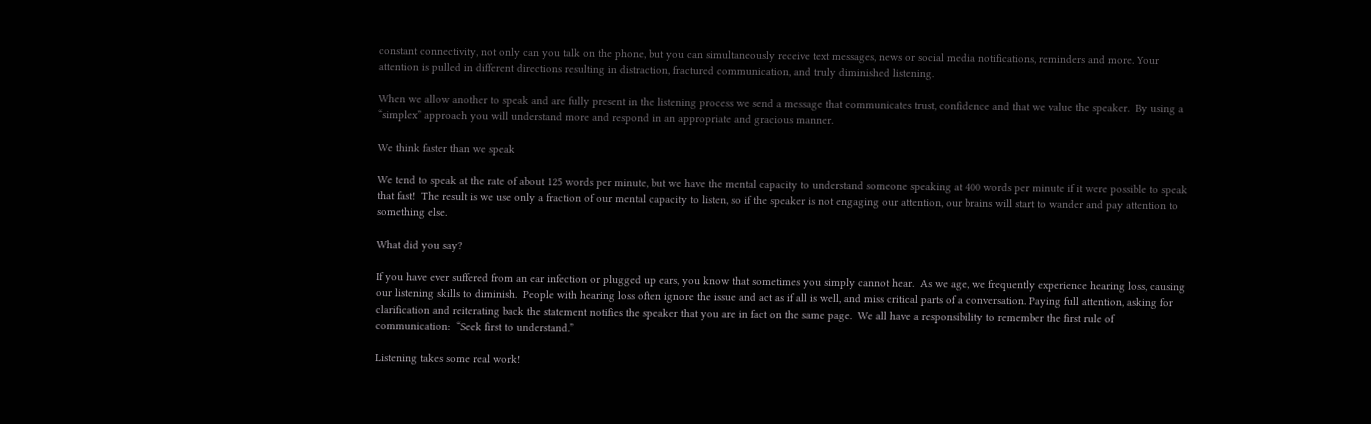constant connectivity, not only can you talk on the phone, but you can simultaneously receive text messages, news or social media notifications, reminders and more. Your attention is pulled in different directions resulting in distraction, fractured communication, and truly diminished listening.

When we allow another to speak and are fully present in the listening process we send a message that communicates trust, confidence and that we value the speaker.  By using a “simplex” approach you will understand more and respond in an appropriate and gracious manner.

We think faster than we speak

We tend to speak at the rate of about 125 words per minute, but we have the mental capacity to understand someone speaking at 400 words per minute if it were possible to speak that fast!  The result is we use only a fraction of our mental capacity to listen, so if the speaker is not engaging our attention, our brains will start to wander and pay attention to something else.

What did you say?

If you have ever suffered from an ear infection or plugged up ears, you know that sometimes you simply cannot hear.  As we age, we frequently experience hearing loss, causing our listening skills to diminish.  People with hearing loss often ignore the issue and act as if all is well, and miss critical parts of a conversation. Paying full attention, asking for clarification and reiterating back the statement notifies the speaker that you are in fact on the same page.  We all have a responsibility to remember the first rule of communication:  “Seek first to understand.”

Listening takes some real work!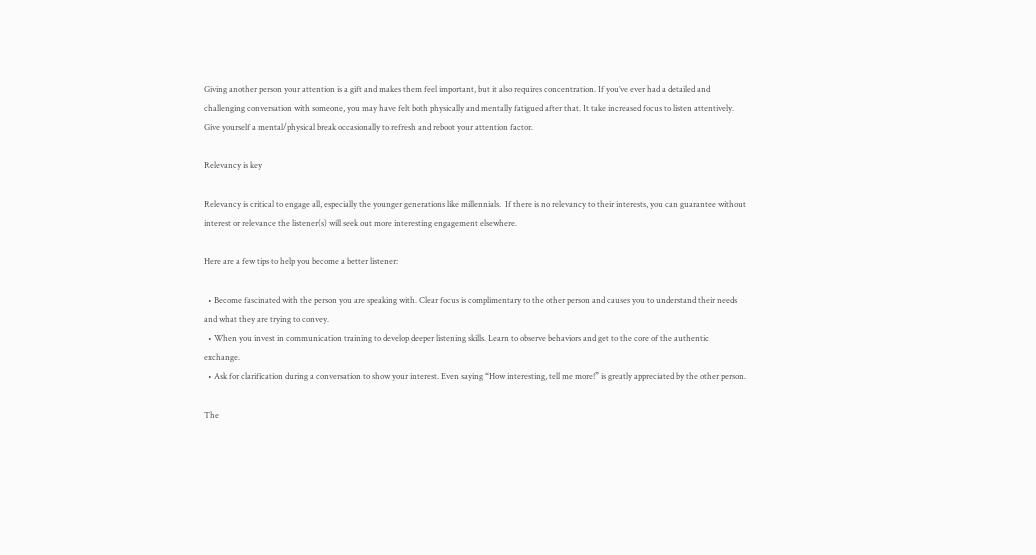Giving another person your attention is a gift and makes them feel important, but it also requires concentration. If you’ve ever had a detailed and challenging conversation with someone, you may have felt both physically and mentally fatigued after that. It take increased focus to listen attentively.   Give yourself a mental/physical break occasionally to refresh and reboot your attention factor.

Relevancy is key

Relevancy is critical to engage all, especially the younger generations like millennials.  If there is no relevancy to their interests, you can guarantee without interest or relevance the listener(s) will seek out more interesting engagement elsewhere.

Here are a few tips to help you become a better listener:

  • Become fascinated with the person you are speaking with. Clear focus is complimentary to the other person and causes you to understand their needs and what they are trying to convey.
  • When you invest in communication training to develop deeper listening skills. Learn to observe behaviors and get to the core of the authentic exchange.
  • Ask for clarification during a conversation to show your interest. Even saying “How interesting, tell me more!” is greatly appreciated by the other person.

The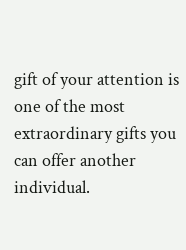gift of your attention is one of the most extraordinary gifts you can offer another individual.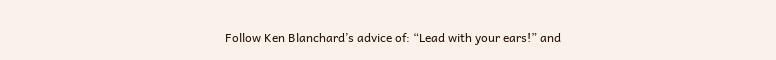Follow Ken Blanchard’s advice of: “Lead with your ears!” and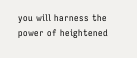you will harness the power of heightened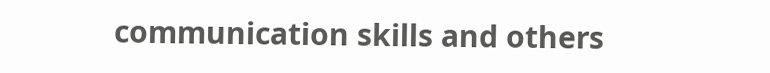communication skills and others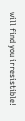will find you irresistible!